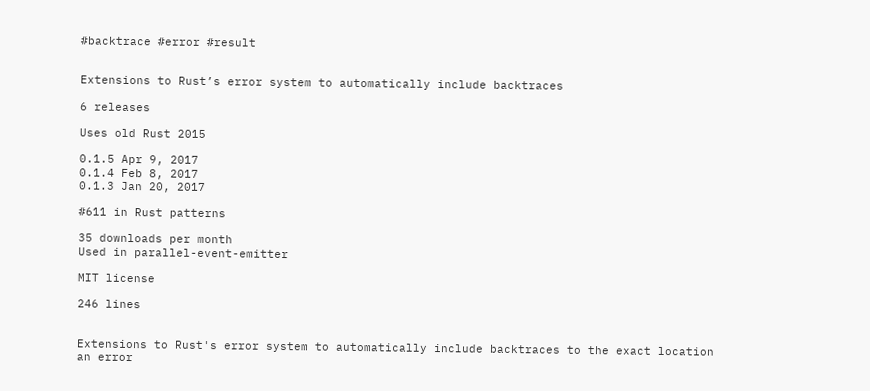#backtrace #error #result


Extensions to Rust’s error system to automatically include backtraces

6 releases

Uses old Rust 2015

0.1.5 Apr 9, 2017
0.1.4 Feb 8, 2017
0.1.3 Jan 20, 2017

#611 in Rust patterns

35 downloads per month
Used in parallel-event-emitter

MIT license

246 lines


Extensions to Rust's error system to automatically include backtraces to the exact location an error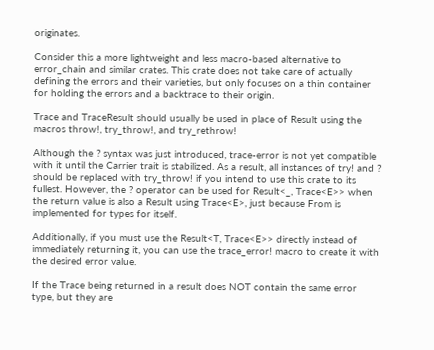originates.

Consider this a more lightweight and less macro-based alternative to error_chain and similar crates. This crate does not take care of actually defining the errors and their varieties, but only focuses on a thin container for holding the errors and a backtrace to their origin.

Trace and TraceResult should usually be used in place of Result using the macros throw!, try_throw!, and try_rethrow!

Although the ? syntax was just introduced, trace-error is not yet compatible with it until the Carrier trait is stabilized. As a result, all instances of try! and ? should be replaced with try_throw! if you intend to use this crate to its fullest. However, the ? operator can be used for Result<_, Trace<E>> when the return value is also a Result using Trace<E>, just because From is implemented for types for itself.

Additionally, if you must use the Result<T, Trace<E>> directly instead of immediately returning it, you can use the trace_error! macro to create it with the desired error value.

If the Trace being returned in a result does NOT contain the same error type, but they are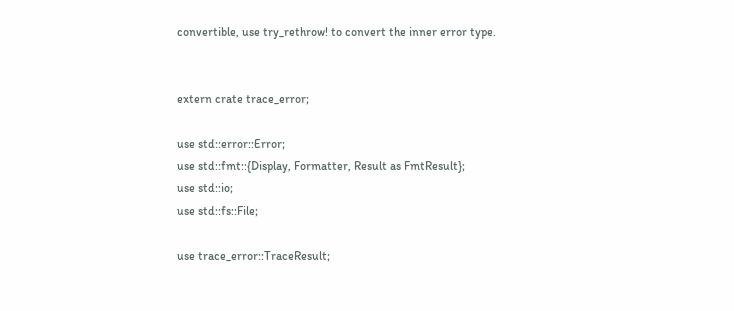convertible, use try_rethrow! to convert the inner error type.


extern crate trace_error;

use std::error::Error;
use std::fmt::{Display, Formatter, Result as FmtResult};
use std::io;
use std::fs::File;

use trace_error::TraceResult;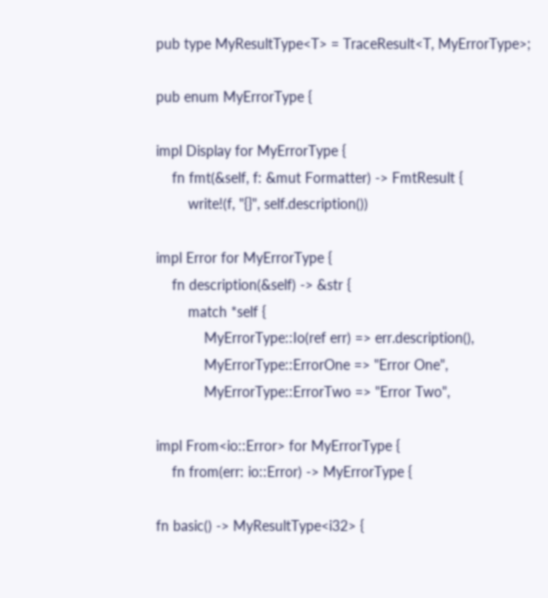pub type MyResultType<T> = TraceResult<T, MyErrorType>;

pub enum MyErrorType {

impl Display for MyErrorType {
    fn fmt(&self, f: &mut Formatter) -> FmtResult {
        write!(f, "{}", self.description())

impl Error for MyErrorType {
    fn description(&self) -> &str {
        match *self {
            MyErrorType::Io(ref err) => err.description(),
            MyErrorType::ErrorOne => "Error One",
            MyErrorType::ErrorTwo => "Error Two",

impl From<io::Error> for MyErrorType {
    fn from(err: io::Error) -> MyErrorType {

fn basic() -> MyResultType<i32> {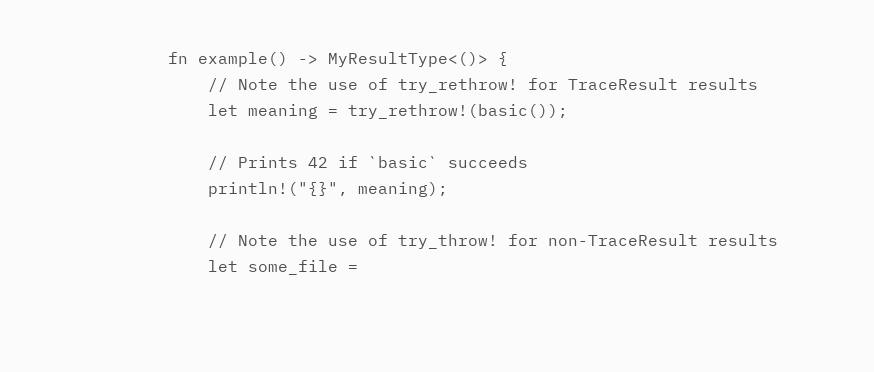fn example() -> MyResultType<()> {
    // Note the use of try_rethrow! for TraceResult results
    let meaning = try_rethrow!(basic());

    // Prints 42 if `basic` succeeds
    println!("{}", meaning);

    // Note the use of try_throw! for non-TraceResult results
    let some_file =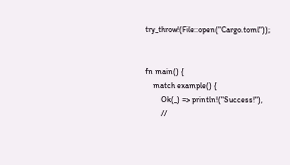try_throw!(File::open("Cargo.toml"));


fn main() {
    match example() {
        Ok(_) => println!("Success!"),
        //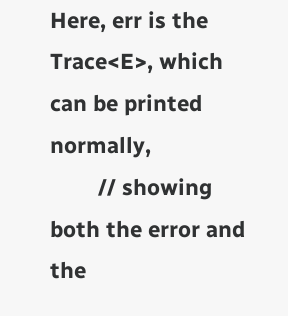Here, err is the Trace<E>, which can be printed normally,
        // showing both the error and the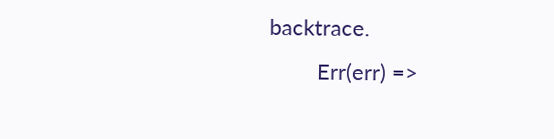backtrace.
        Err(err) =>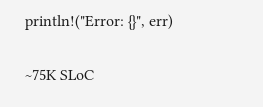println!("Error: {}", err)


~75K SLoC